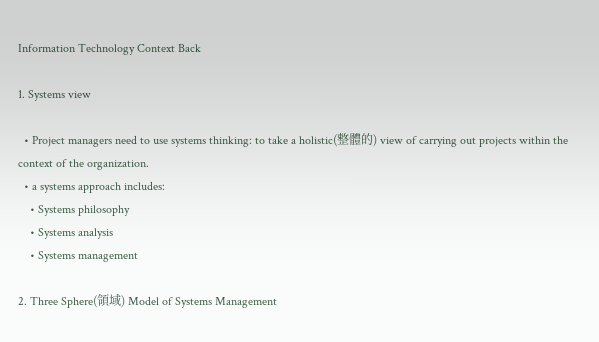Information Technology Context Back

1. Systems view

  • Project managers need to use systems thinking: to take a holistic(整體的) view of carrying out projects within the context of the organization.
  • a systems approach includes:
    • Systems philosophy
    • Systems analysis
    • Systems management

2. Three Sphere(領域) Model of Systems Management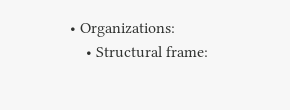• Organizations:
    • Structural frame: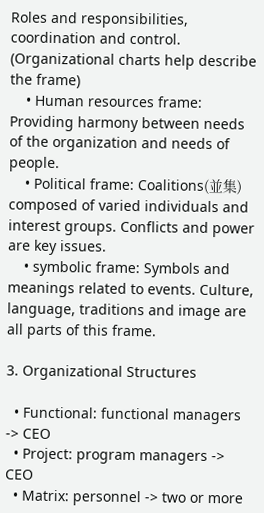Roles and responsibilities, coordination and control. (Organizational charts help describe the frame)
    • Human resources frame: Providing harmony between needs of the organization and needs of people.
    • Political frame: Coalitions(並集) composed of varied individuals and interest groups. Conflicts and power are key issues.
    • symbolic frame: Symbols and meanings related to events. Culture, language, traditions and image are all parts of this frame.

3. Organizational Structures

  • Functional: functional managers -> CEO
  • Project: program managers -> CEO
  • Matrix: personnel -> two or more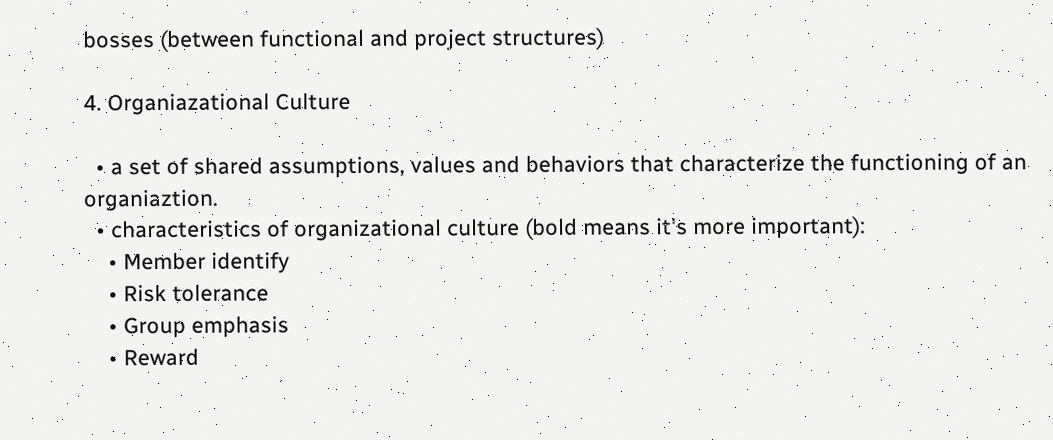bosses (between functional and project structures)

4. Organiazational Culture

  • a set of shared assumptions, values and behaviors that characterize the functioning of an organiaztion.
  • characteristics of organizational culture (bold means it's more important):
    • Member identify
    • Risk tolerance
    • Group emphasis
    • Reward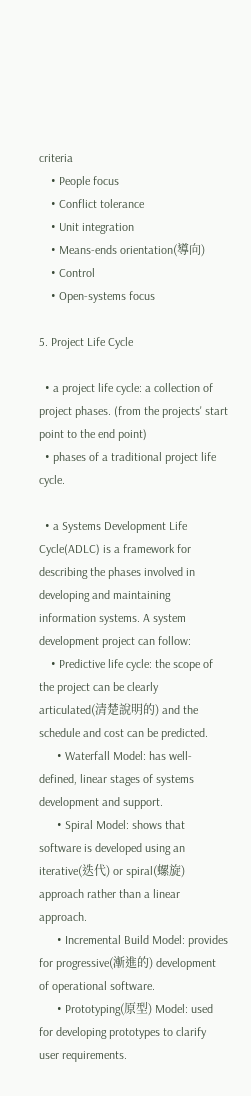criteria
    • People focus
    • Conflict tolerance
    • Unit integration
    • Means-ends orientation(導向)
    • Control
    • Open-systems focus

5. Project Life Cycle

  • a project life cycle: a collection of project phases. (from the projects' start point to the end point)
  • phases of a traditional project life cycle.

  • a Systems Development Life Cycle(ADLC) is a framework for describing the phases involved in developing and maintaining information systems. A system development project can follow:
    • Predictive life cycle: the scope of the project can be clearly articulated(清楚說明的) and the schedule and cost can be predicted.
      • Waterfall Model: has well-defined, linear stages of systems development and support.
      • Spiral Model: shows that software is developed using an iterative(迭代) or spiral(螺旋) approach rather than a linear approach.
      • Incremental Build Model: provides for progressive(漸進的) development of operational software.
      • Prototyping(原型) Model: used for developing prototypes to clarify user requirements.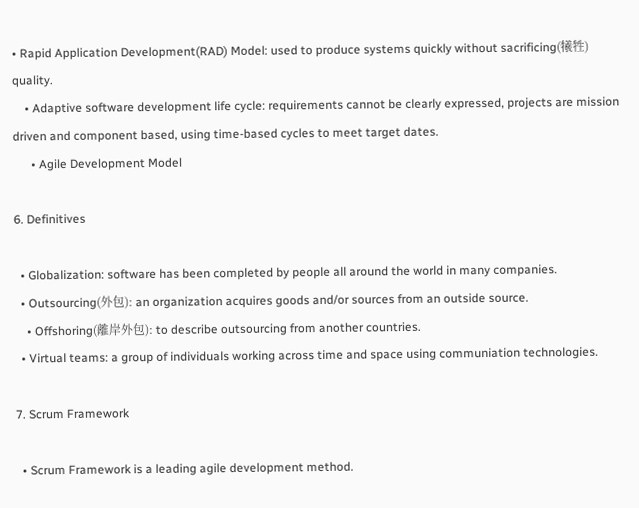• Rapid Application Development(RAD) Model: used to produce systems quickly without sacrificing(犧牲) quality.
    • Adaptive software development life cycle: requirements cannot be clearly expressed, projects are mission driven and component based, using time-based cycles to meet target dates.
      • Agile Development Model

6. Definitives

  • Globalization: software has been completed by people all around the world in many companies.
  • Outsourcing(外包): an organization acquires goods and/or sources from an outside source.
    • Offshoring(離岸外包): to describe outsourcing from another countries.
  • Virtual teams: a group of individuals working across time and space using communiation technologies.

7. Scrum Framework

  • Scrum Framework is a leading agile development method.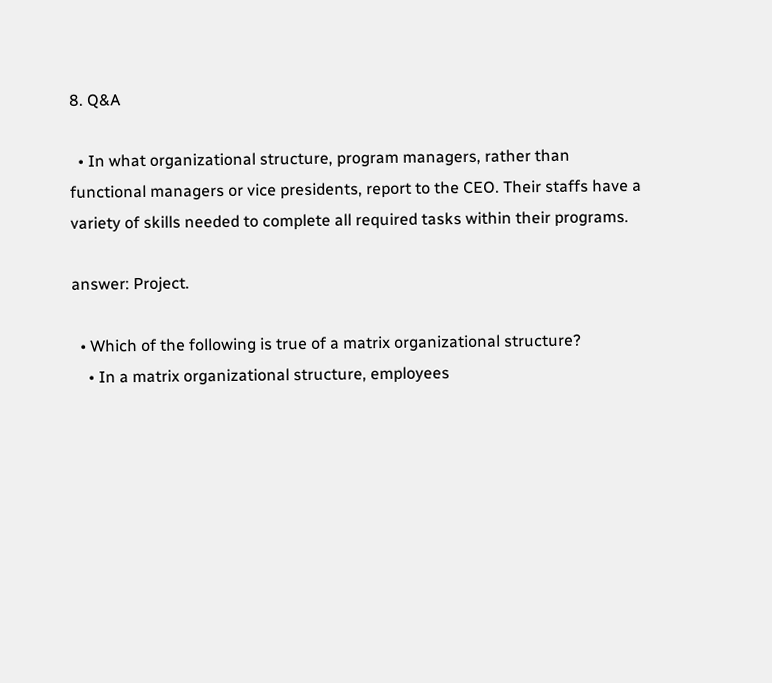8. Q&A

  • In what organizational structure, program managers, rather than functional managers or vice presidents, report to the CEO. Their staffs have a variety of skills needed to complete all required tasks within their programs.

answer: Project.

  • Which of the following is true of a matrix organizational structure?
    • In a matrix organizational structure, employees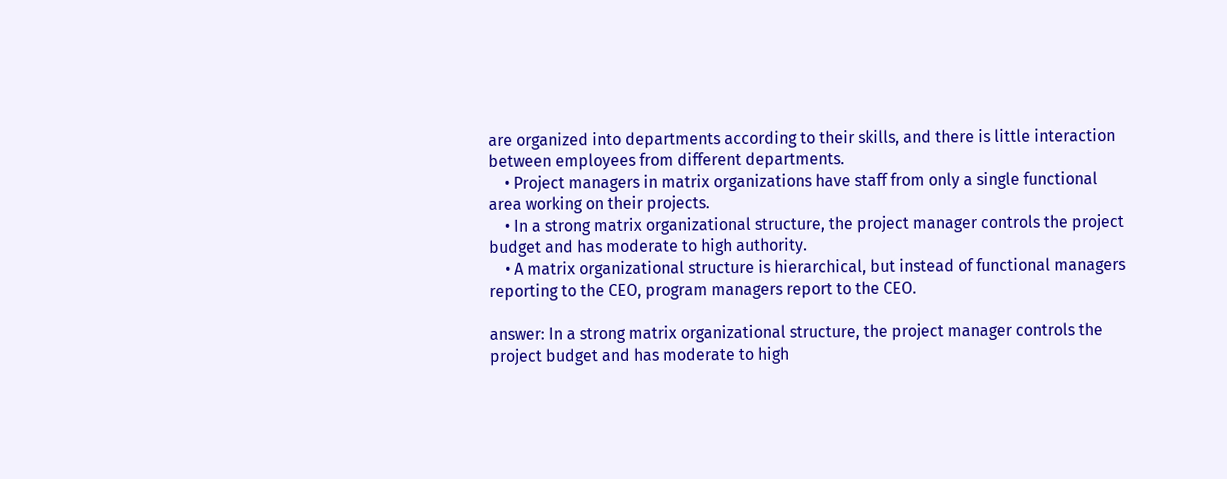are organized into departments according to their skills, and there is little interaction between employees from different departments.
    • Project managers in matrix organizations have staff from only a single functional area working on their projects.
    • In a strong matrix organizational structure, the project manager controls the project budget and has moderate to high authority.
    • A matrix organizational structure is hierarchical, but instead of functional managers reporting to the CEO, program managers report to the CEO.

answer: In a strong matrix organizational structure, the project manager controls the project budget and has moderate to high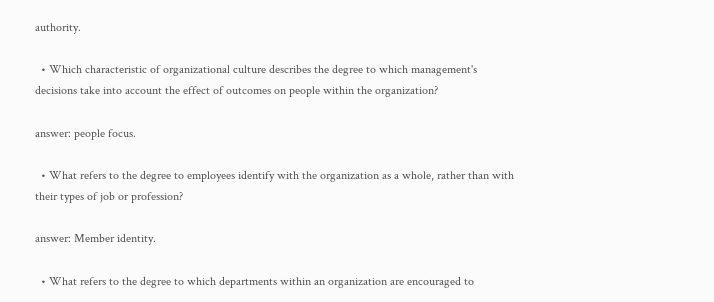authority.

  • Which characteristic of organizational culture describes the degree to which management's decisions take into account the effect of outcomes on people within the organization?

answer: people focus.

  • What refers to the degree to employees identify with the organization as a whole, rather than with their types of job or profession?

answer: Member identity.

  • What refers to the degree to which departments within an organization are encouraged to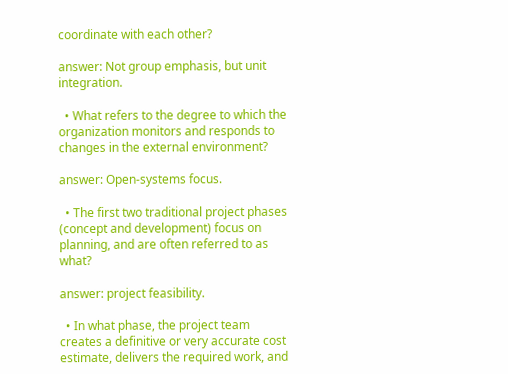coordinate with each other?

answer: Not group emphasis, but unit integration.

  • What refers to the degree to which the organization monitors and responds to changes in the external environment?

answer: Open-systems focus.

  • The first two traditional project phases (concept and development) focus on planning, and are often referred to as what?

answer: project feasibility.

  • In what phase, the project team creates a definitive or very accurate cost estimate, delivers the required work, and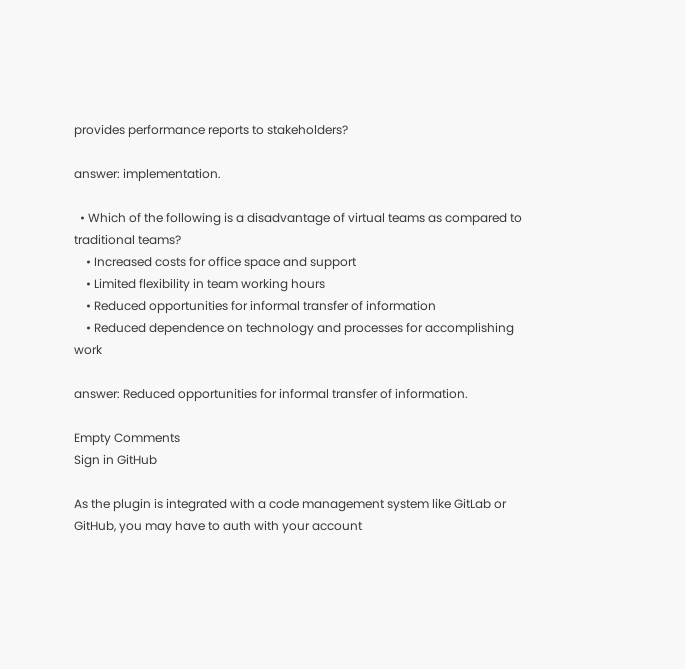provides performance reports to stakeholders?

answer: implementation.

  • Which of the following is a disadvantage of virtual teams as compared to traditional teams?
    • Increased costs for office space and support
    • Limited flexibility in team working hours
    • Reduced opportunities for informal transfer of information
    • Reduced dependence on technology and processes for accomplishing work

answer: Reduced opportunities for informal transfer of information.

Empty Comments
Sign in GitHub

As the plugin is integrated with a code management system like GitLab or GitHub, you may have to auth with your account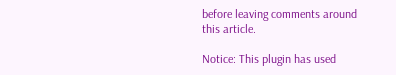before leaving comments around this article.

Notice: This plugin has used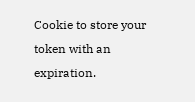Cookie to store your token with an expiration.